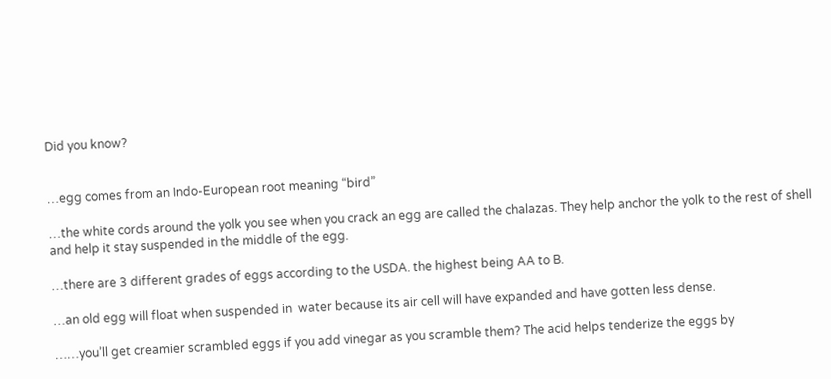Did you know?


…egg comes from an Indo-European root meaning “bird”

…the white cords around the yolk you see when you crack an egg are called the chalazas. They help anchor the yolk to the rest of shell and help it stay suspended in the middle of the egg.

…there are 3 different grades of eggs according to the USDA. the highest being AA to B.

…an old egg will float when suspended in  water because its air cell will have expanded and have gotten less dense.

……you’ll get creamier scrambled eggs if you add vinegar as you scramble them? The acid helps tenderize the eggs by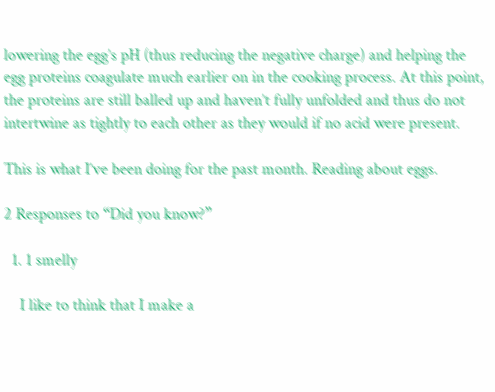lowering the egg’s pH (thus reducing the negative charge) and helping the egg proteins coagulate much earlier on in the cooking process. At this point, the proteins are still balled up and haven’t fully unfolded and thus do not intertwine as tightly to each other as they would if no acid were present.

This is what I’ve been doing for the past month. Reading about eggs.

2 Responses to “Did you know?”

  1. 1 smelly

    I like to think that I make a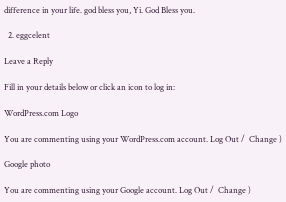difference in your life. god bless you, Yi. God Bless you.

  2. eggcelent

Leave a Reply

Fill in your details below or click an icon to log in:

WordPress.com Logo

You are commenting using your WordPress.com account. Log Out /  Change )

Google photo

You are commenting using your Google account. Log Out /  Change )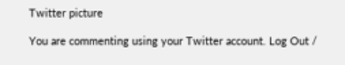Twitter picture

You are commenting using your Twitter account. Log Out /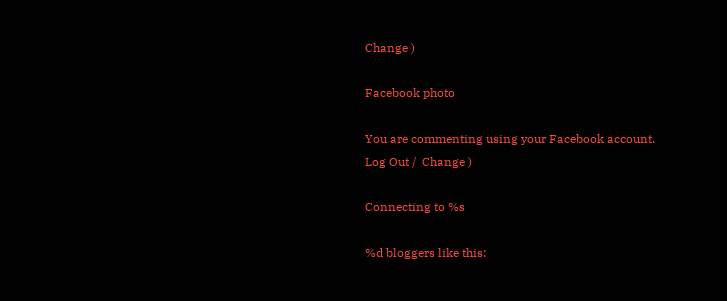Change )

Facebook photo

You are commenting using your Facebook account. Log Out /  Change )

Connecting to %s

%d bloggers like this: